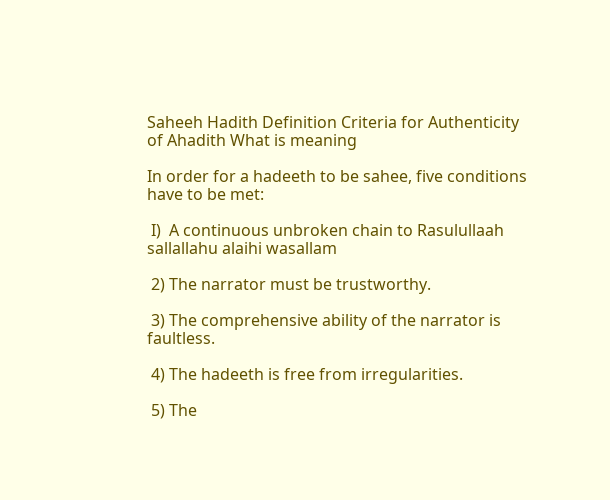Saheeh Hadith Definition Criteria for Authenticity of Ahadith What is meaning

In order for a hadeeth to be sahee, five conditions have to be met:

 I)  A continuous unbroken chain to Rasulullaah sallallahu alaihi wasallam

 2) The narrator must be trustworthy.

 3) The comprehensive ability of the narrator is faultless.

 4) The hadeeth is free from irregularities.

 5) The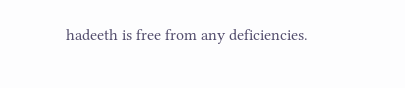hadeeth is free from any deficiencies.